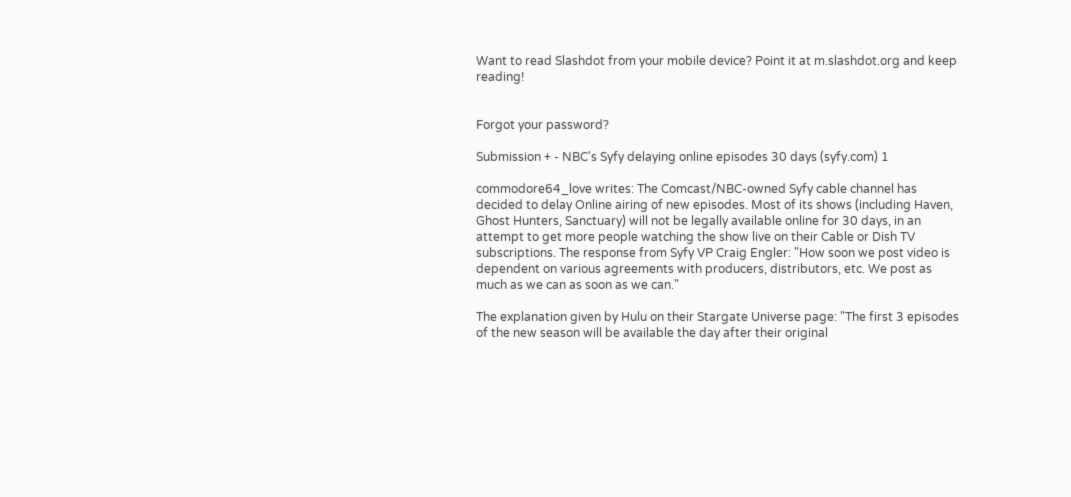Want to read Slashdot from your mobile device? Point it at m.slashdot.org and keep reading!


Forgot your password?

Submission + - NBC's Syfy delaying online episodes 30 days (syfy.com) 1

commodore64_love writes: The Comcast/NBC-owned Syfy cable channel has decided to delay Online airing of new episodes. Most of its shows (including Haven, Ghost Hunters, Sanctuary) will not be legally available online for 30 days, in an attempt to get more people watching the show live on their Cable or Dish TV subscriptions. The response from Syfy VP Craig Engler: "How soon we post video is dependent on various agreements with producers, distributors, etc. We post as much as we can as soon as we can."

The explanation given by Hulu on their Stargate Universe page: "The first 3 episodes of the new season will be available the day after their original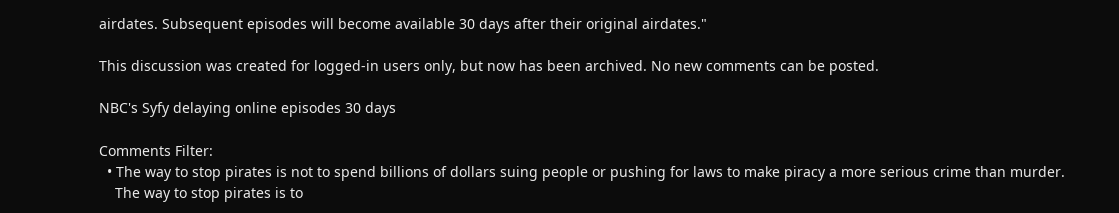airdates. Subsequent episodes will become available 30 days after their original airdates."

This discussion was created for logged-in users only, but now has been archived. No new comments can be posted.

NBC's Syfy delaying online episodes 30 days

Comments Filter:
  • The way to stop pirates is not to spend billions of dollars suing people or pushing for laws to make piracy a more serious crime than murder.
    The way to stop pirates is to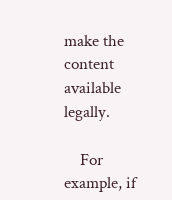make the content available legally.

    For example, if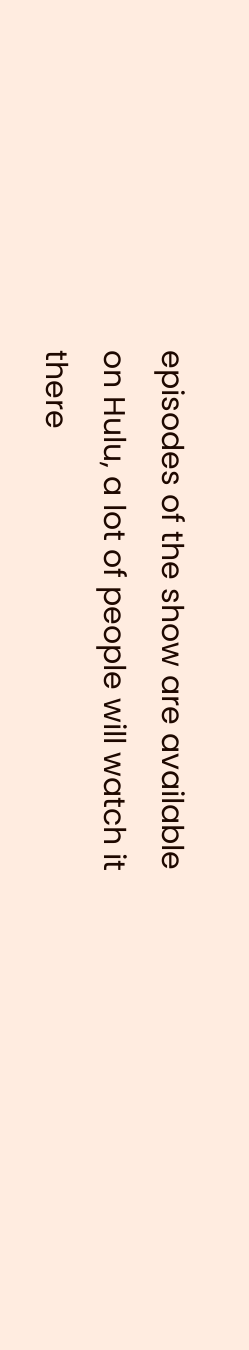episodes of the show are available on Hulu, a lot of people will watch it there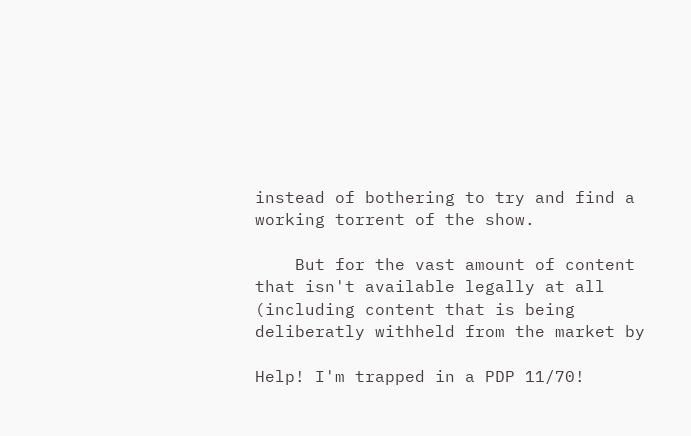instead of bothering to try and find a working torrent of the show.

    But for the vast amount of content that isn't available legally at all (including content that is being deliberatly withheld from the market by

Help! I'm trapped in a PDP 11/70!